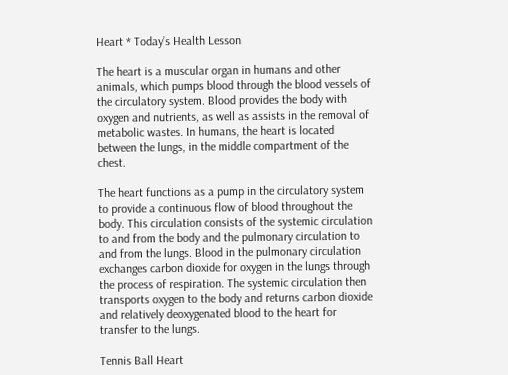Heart * Today’s Health Lesson

The heart is a muscular organ in humans and other animals, which pumps blood through the blood vessels of the circulatory system. Blood provides the body with oxygen and nutrients, as well as assists in the removal of metabolic wastes. In humans, the heart is located between the lungs, in the middle compartment of the chest.

The heart functions as a pump in the circulatory system to provide a continuous flow of blood throughout the body. This circulation consists of the systemic circulation to and from the body and the pulmonary circulation to and from the lungs. Blood in the pulmonary circulation exchanges carbon dioxide for oxygen in the lungs through the process of respiration. The systemic circulation then transports oxygen to the body and returns carbon dioxide and relatively deoxygenated blood to the heart for transfer to the lungs.

Tennis Ball Heart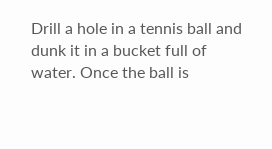Drill a hole in a tennis ball and dunk it in a bucket full of water. Once the ball is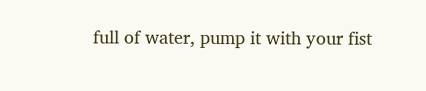full of water, pump it with your fist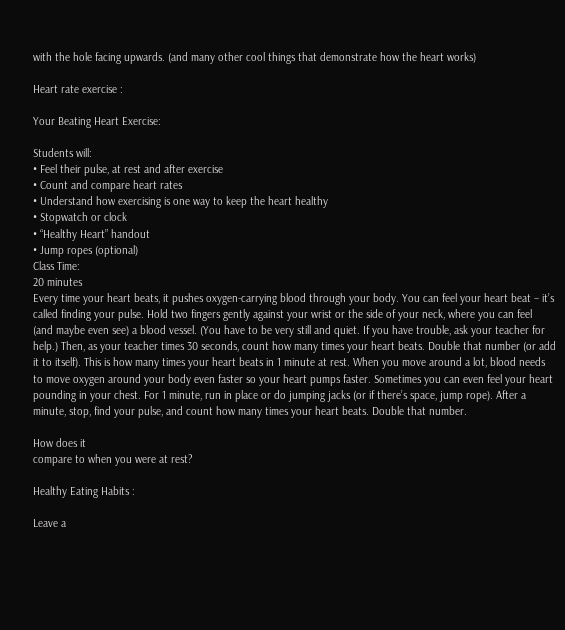with the hole facing upwards. (and many other cool things that demonstrate how the heart works)

Heart rate exercise :

Your Beating Heart Exercise:

Students will:
• Feel their pulse, at rest and after exercise
• Count and compare heart rates
• Understand how exercising is one way to keep the heart healthy
• Stopwatch or clock
• “Healthy Heart” handout
• Jump ropes (optional)
Class Time:
20 minutes
Every time your heart beats, it pushes oxygen-carrying blood through your body. You can feel your heart beat – it’s
called finding your pulse. Hold two fingers gently against your wrist or the side of your neck, where you can feel
(and maybe even see) a blood vessel. (You have to be very still and quiet. If you have trouble, ask your teacher for
help.) Then, as your teacher times 30 seconds, count how many times your heart beats. Double that number (or add
it to itself). This is how many times your heart beats in 1 minute at rest. When you move around a lot, blood needs
to move oxygen around your body even faster so your heart pumps faster. Sometimes you can even feel your heart
pounding in your chest. For 1 minute, run in place or do jumping jacks (or if there’s space, jump rope). After a
minute, stop, find your pulse, and count how many times your heart beats. Double that number.

How does it
compare to when you were at rest?

Healthy Eating Habits :

Leave a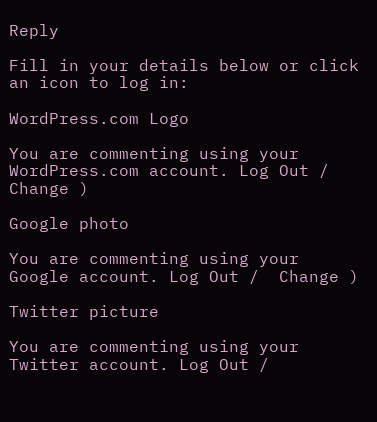Reply

Fill in your details below or click an icon to log in:

WordPress.com Logo

You are commenting using your WordPress.com account. Log Out /  Change )

Google photo

You are commenting using your Google account. Log Out /  Change )

Twitter picture

You are commenting using your Twitter account. Log Out /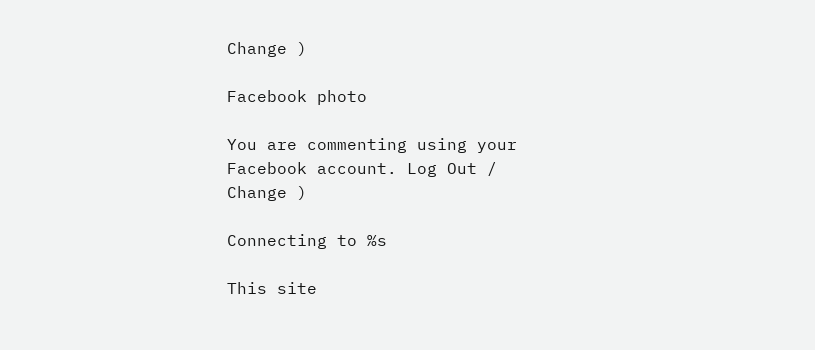Change )

Facebook photo

You are commenting using your Facebook account. Log Out /  Change )

Connecting to %s

This site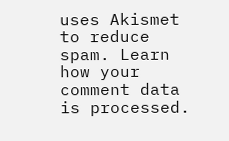uses Akismet to reduce spam. Learn how your comment data is processed.